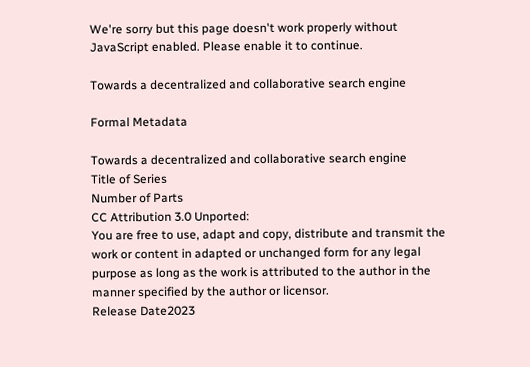We're sorry but this page doesn't work properly without JavaScript enabled. Please enable it to continue.

Towards a decentralized and collaborative search engine

Formal Metadata

Towards a decentralized and collaborative search engine
Title of Series
Number of Parts
CC Attribution 3.0 Unported:
You are free to use, adapt and copy, distribute and transmit the work or content in adapted or unchanged form for any legal purpose as long as the work is attributed to the author in the manner specified by the author or licensor.
Release Date2023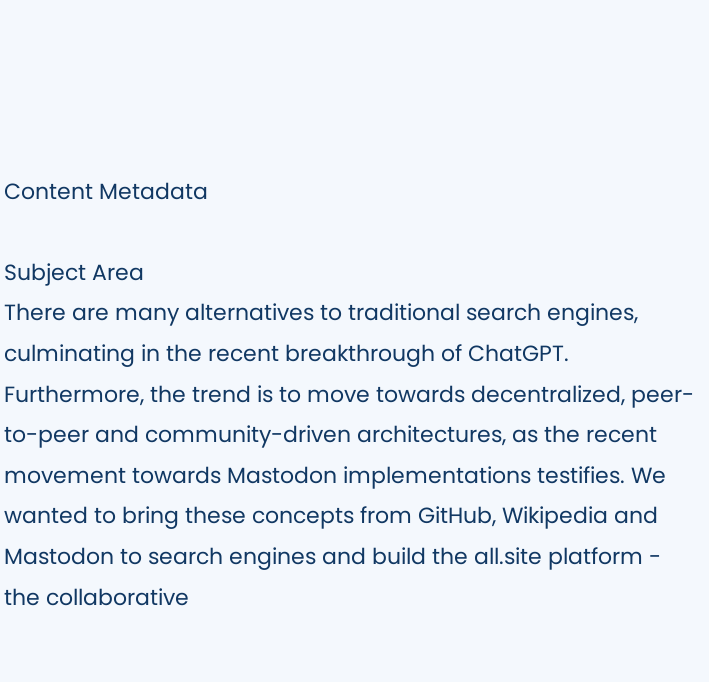Content Metadata

Subject Area
There are many alternatives to traditional search engines, culminating in the recent breakthrough of ChatGPT. Furthermore, the trend is to move towards decentralized, peer-to-peer and community-driven architectures, as the recent movement towards Mastodon implementations testifies. We wanted to bring these concepts from GitHub, Wikipedia and Mastodon to search engines and build the all.site platform - the collaborative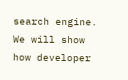search engine. We will show how developer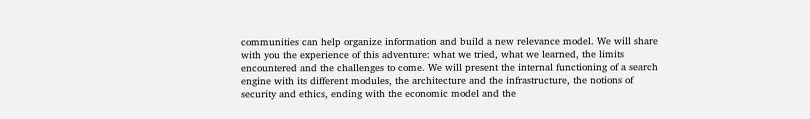communities can help organize information and build a new relevance model. We will share with you the experience of this adventure: what we tried, what we learned, the limits encountered and the challenges to come. We will present the internal functioning of a search engine with its different modules, the architecture and the infrastructure, the notions of security and ethics, ending with the economic model and the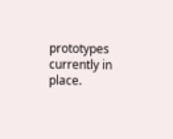prototypes currently in place.